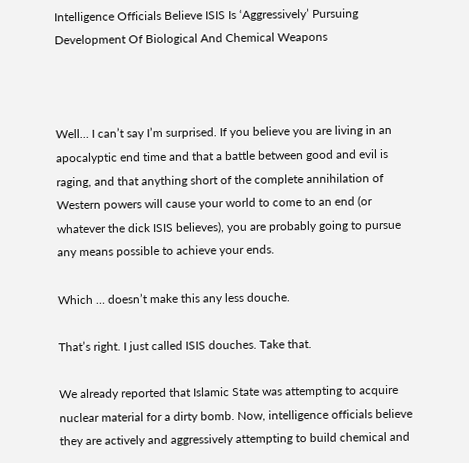Intelligence Officials Believe ISIS Is ‘Aggressively’ Pursuing Development Of Biological And Chemical Weapons



Well… I can’t say I’m surprised. If you believe you are living in an apocalyptic end time and that a battle between good and evil is raging, and that anything short of the complete annihilation of Western powers will cause your world to come to an end (or whatever the dick ISIS believes), you are probably going to pursue any means possible to achieve your ends.

Which … doesn’t make this any less douche.

That’s right. I just called ISIS douches. Take that.

We already reported that Islamic State was attempting to acquire nuclear material for a dirty bomb. Now, intelligence officials believe they are actively and aggressively attempting to build chemical and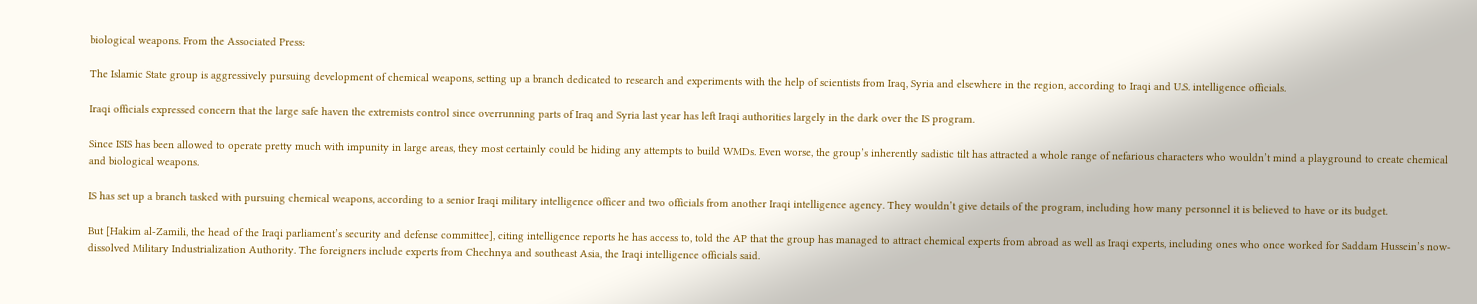biological weapons. From the Associated Press:

The Islamic State group is aggressively pursuing development of chemical weapons, setting up a branch dedicated to research and experiments with the help of scientists from Iraq, Syria and elsewhere in the region, according to Iraqi and U.S. intelligence officials.

Iraqi officials expressed concern that the large safe haven the extremists control since overrunning parts of Iraq and Syria last year has left Iraqi authorities largely in the dark over the IS program.

Since ISIS has been allowed to operate pretty much with impunity in large areas, they most certainly could be hiding any attempts to build WMDs. Even worse, the group’s inherently sadistic tilt has attracted a whole range of nefarious characters who wouldn’t mind a playground to create chemical and biological weapons.

IS has set up a branch tasked with pursuing chemical weapons, according to a senior Iraqi military intelligence officer and two officials from another Iraqi intelligence agency. They wouldn’t give details of the program, including how many personnel it is believed to have or its budget.

But [Hakim al-Zamili, the head of the Iraqi parliament’s security and defense committee], citing intelligence reports he has access to, told the AP that the group has managed to attract chemical experts from abroad as well as Iraqi experts, including ones who once worked for Saddam Hussein’s now-dissolved Military Industrialization Authority. The foreigners include experts from Chechnya and southeast Asia, the Iraqi intelligence officials said.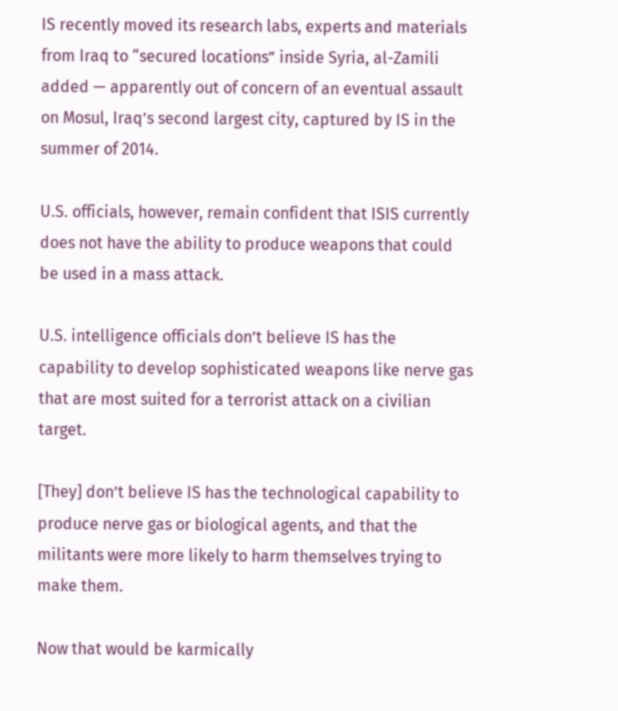IS recently moved its research labs, experts and materials from Iraq to “secured locations” inside Syria, al-Zamili added — apparently out of concern of an eventual assault on Mosul, Iraq’s second largest city, captured by IS in the summer of 2014.

U.S. officials, however, remain confident that ISIS currently does not have the ability to produce weapons that could be used in a mass attack.

U.S. intelligence officials don’t believe IS has the capability to develop sophisticated weapons like nerve gas that are most suited for a terrorist attack on a civilian target.

[They] don’t believe IS has the technological capability to produce nerve gas or biological agents, and that the militants were more likely to harm themselves trying to make them.

Now that would be karmically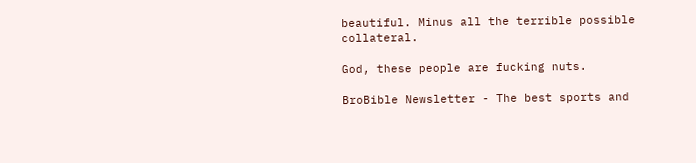beautiful. Minus all the terrible possible collateral.

God, these people are fucking nuts.

BroBible Newsletter - The best sports and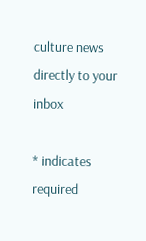culture news directly to your inbox

* indicates required